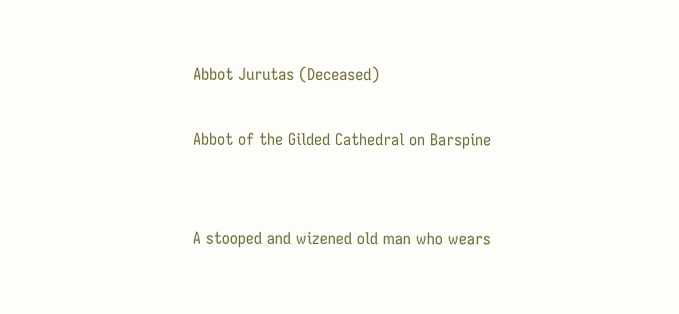Abbot Jurutas (Deceased)

Abbot of the Gilded Cathedral on Barspine


A stooped and wizened old man who wears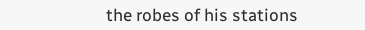the robes of his stations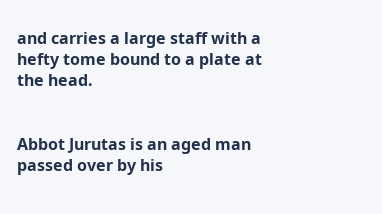and carries a large staff with a hefty tome bound to a plate at the head.


Abbot Jurutas is an aged man passed over by his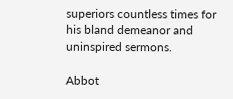superiors countless times for his bland demeanor and uninspired sermons.

Abbot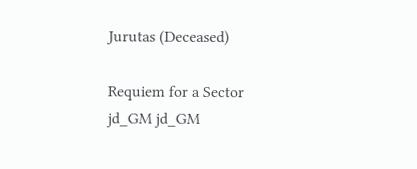Jurutas (Deceased)

Requiem for a Sector jd_GM jd_GM